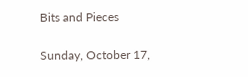Bits and Pieces

Sunday, October 17,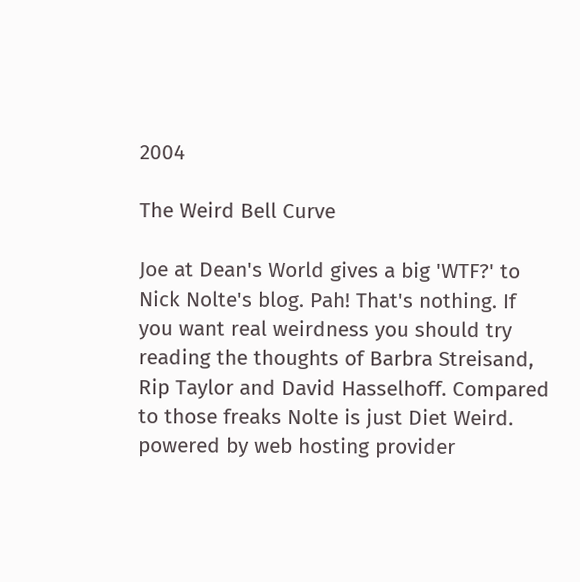2004

The Weird Bell Curve

Joe at Dean's World gives a big 'WTF?' to Nick Nolte's blog. Pah! That's nothing. If you want real weirdness you should try reading the thoughts of Barbra Streisand, Rip Taylor and David Hasselhoff. Compared to those freaks Nolte is just Diet Weird.
powered by web hosting provider